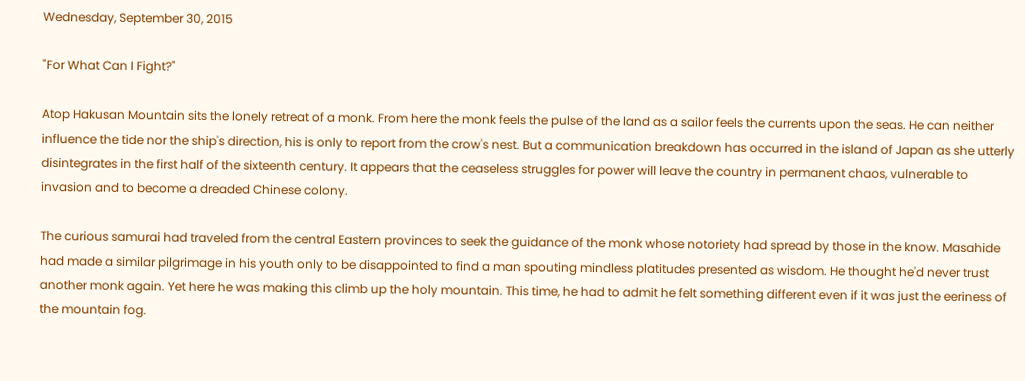Wednesday, September 30, 2015

"For What Can I Fight?"

Atop Hakusan Mountain sits the lonely retreat of a monk. From here the monk feels the pulse of the land as a sailor feels the currents upon the seas. He can neither influence the tide nor the ship's direction, his is only to report from the crow's nest. But a communication breakdown has occurred in the island of Japan as she utterly disintegrates in the first half of the sixteenth century. It appears that the ceaseless struggles for power will leave the country in permanent chaos, vulnerable to invasion and to become a dreaded Chinese colony.

The curious samurai had traveled from the central Eastern provinces to seek the guidance of the monk whose notoriety had spread by those in the know. Masahide had made a similar pilgrimage in his youth only to be disappointed to find a man spouting mindless platitudes presented as wisdom. He thought he'd never trust another monk again. Yet here he was making this climb up the holy mountain. This time, he had to admit he felt something different even if it was just the eeriness of the mountain fog.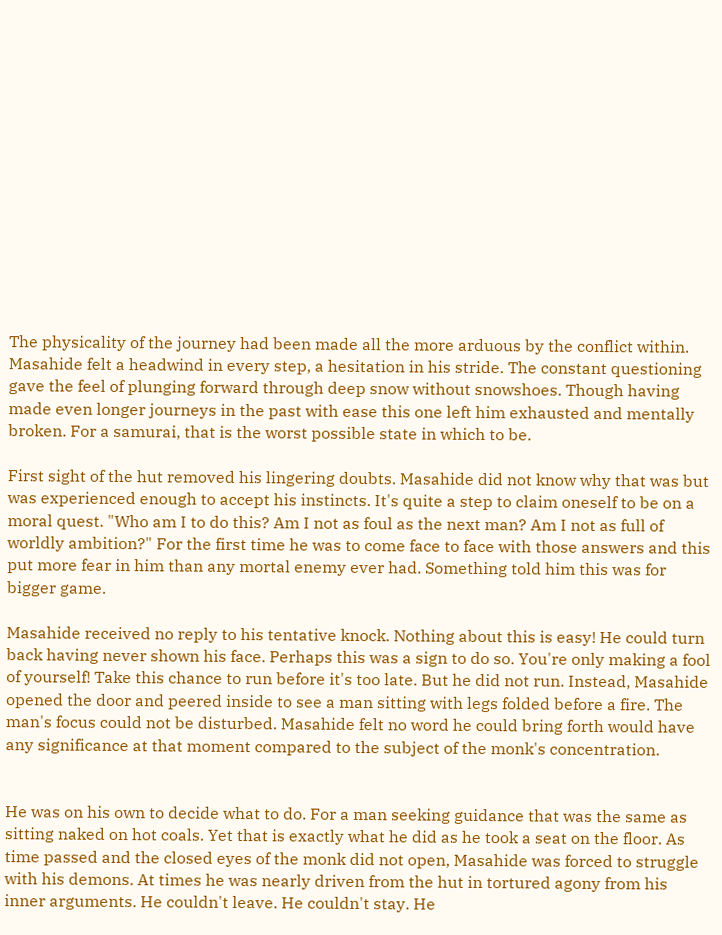The physicality of the journey had been made all the more arduous by the conflict within. Masahide felt a headwind in every step, a hesitation in his stride. The constant questioning gave the feel of plunging forward through deep snow without snowshoes. Though having made even longer journeys in the past with ease this one left him exhausted and mentally broken. For a samurai, that is the worst possible state in which to be.

First sight of the hut removed his lingering doubts. Masahide did not know why that was but was experienced enough to accept his instincts. It's quite a step to claim oneself to be on a moral quest. "Who am I to do this? Am I not as foul as the next man? Am I not as full of worldly ambition?" For the first time he was to come face to face with those answers and this put more fear in him than any mortal enemy ever had. Something told him this was for bigger game.

Masahide received no reply to his tentative knock. Nothing about this is easy! He could turn back having never shown his face. Perhaps this was a sign to do so. You're only making a fool of yourself! Take this chance to run before it's too late. But he did not run. Instead, Masahide opened the door and peered inside to see a man sitting with legs folded before a fire. The man's focus could not be disturbed. Masahide felt no word he could bring forth would have any significance at that moment compared to the subject of the monk's concentration.


He was on his own to decide what to do. For a man seeking guidance that was the same as sitting naked on hot coals. Yet that is exactly what he did as he took a seat on the floor. As time passed and the closed eyes of the monk did not open, Masahide was forced to struggle with his demons. At times he was nearly driven from the hut in tortured agony from his inner arguments. He couldn't leave. He couldn't stay. He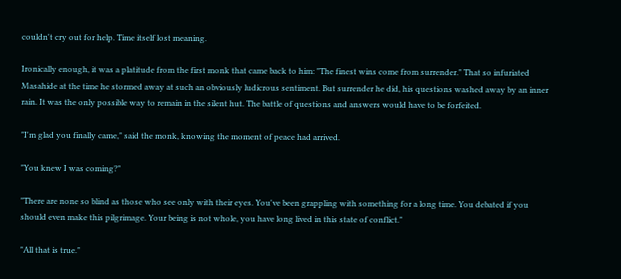couldn't cry out for help. Time itself lost meaning.

Ironically enough, it was a platitude from the first monk that came back to him: "The finest wins come from surrender." That so infuriated Masahide at the time he stormed away at such an obviously ludicrous sentiment. But surrender he did, his questions washed away by an inner rain. It was the only possible way to remain in the silent hut. The battle of questions and answers would have to be forfeited.

"I'm glad you finally came," said the monk, knowing the moment of peace had arrived.

"You knew I was coming?"

"There are none so blind as those who see only with their eyes. You've been grappling with something for a long time. You debated if you should even make this pilgrimage. Your being is not whole, you have long lived in this state of conflict."

"All that is true."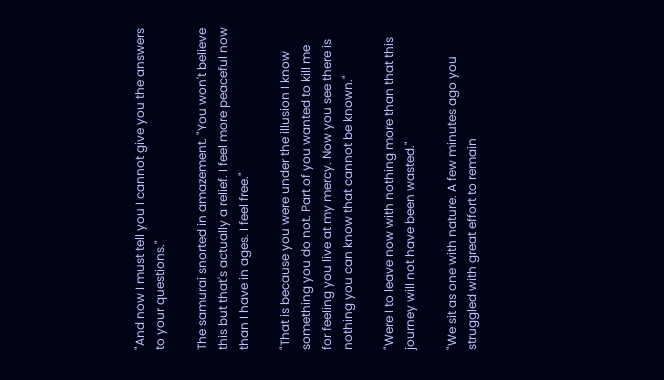"And now I must tell you I cannot give you the answers to your questions."

The samurai snorted in amazement. "You won't believe this but that's actually a relief. I feel more peaceful now than I have in ages. I feel free."

"That is because you were under the illusion I know something you do not. Part of you wanted to kill me for feeling you live at my mercy. Now you see there is nothing you can know that cannot be known."

"Were I to leave now with nothing more than that this journey will not have been wasted."

"We sit as one with nature. A few minutes ago you struggled with great effort to remain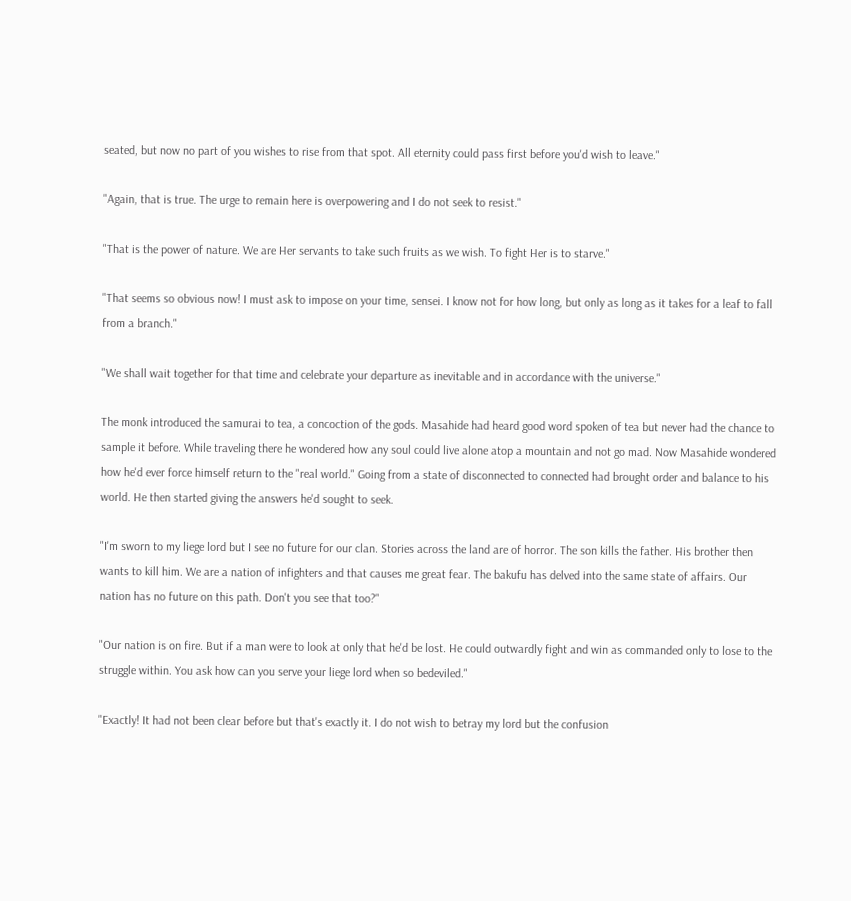seated, but now no part of you wishes to rise from that spot. All eternity could pass first before you'd wish to leave."

"Again, that is true. The urge to remain here is overpowering and I do not seek to resist."

"That is the power of nature. We are Her servants to take such fruits as we wish. To fight Her is to starve."

"That seems so obvious now! I must ask to impose on your time, sensei. I know not for how long, but only as long as it takes for a leaf to fall from a branch."

"We shall wait together for that time and celebrate your departure as inevitable and in accordance with the universe."

The monk introduced the samurai to tea, a concoction of the gods. Masahide had heard good word spoken of tea but never had the chance to sample it before. While traveling there he wondered how any soul could live alone atop a mountain and not go mad. Now Masahide wondered how he'd ever force himself return to the "real world." Going from a state of disconnected to connected had brought order and balance to his world. He then started giving the answers he'd sought to seek.

"I'm sworn to my liege lord but I see no future for our clan. Stories across the land are of horror. The son kills the father. His brother then wants to kill him. We are a nation of infighters and that causes me great fear. The bakufu has delved into the same state of affairs. Our nation has no future on this path. Don't you see that too?"

"Our nation is on fire. But if a man were to look at only that he'd be lost. He could outwardly fight and win as commanded only to lose to the struggle within. You ask how can you serve your liege lord when so bedeviled."

"Exactly! It had not been clear before but that's exactly it. I do not wish to betray my lord but the confusion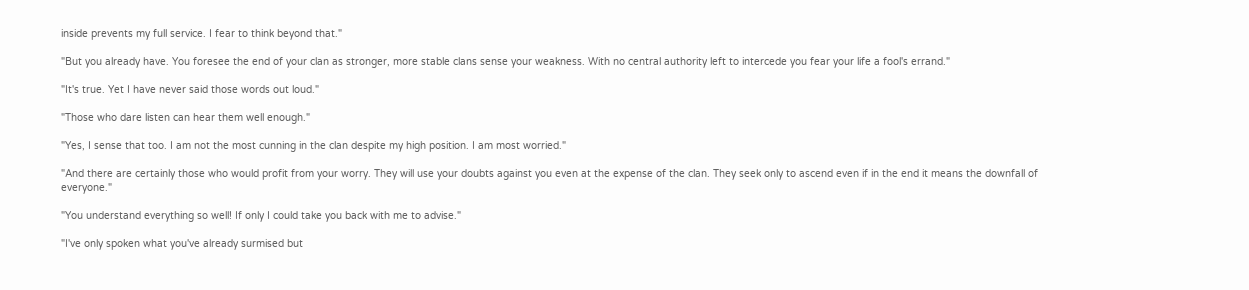inside prevents my full service. I fear to think beyond that."

"But you already have. You foresee the end of your clan as stronger, more stable clans sense your weakness. With no central authority left to intercede you fear your life a fool's errand."

"It's true. Yet I have never said those words out loud."

"Those who dare listen can hear them well enough."

"Yes, I sense that too. I am not the most cunning in the clan despite my high position. I am most worried."

"And there are certainly those who would profit from your worry. They will use your doubts against you even at the expense of the clan. They seek only to ascend even if in the end it means the downfall of everyone."

"You understand everything so well! If only I could take you back with me to advise."

"I've only spoken what you've already surmised but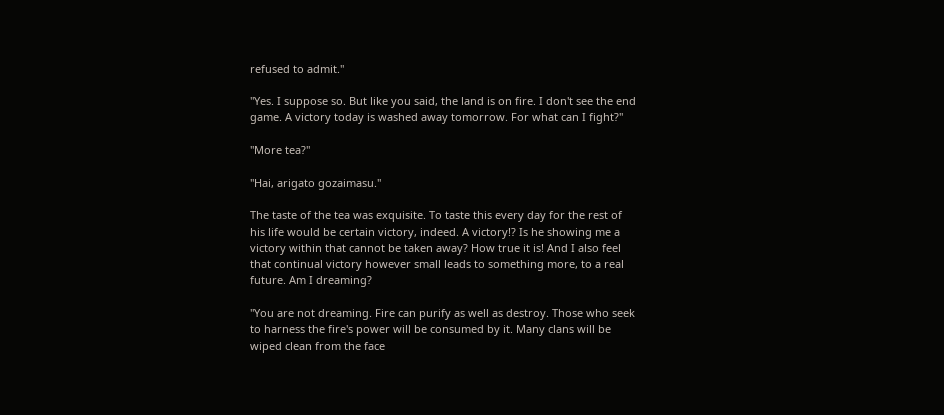refused to admit."

"Yes. I suppose so. But like you said, the land is on fire. I don't see the end game. A victory today is washed away tomorrow. For what can I fight?"

"More tea?"

"Hai, arigato gozaimasu."

The taste of the tea was exquisite. To taste this every day for the rest of his life would be certain victory, indeed. A victory!? Is he showing me a victory within that cannot be taken away? How true it is! And I also feel that continual victory however small leads to something more, to a real future. Am I dreaming?

"You are not dreaming. Fire can purify as well as destroy. Those who seek to harness the fire's power will be consumed by it. Many clans will be wiped clean from the face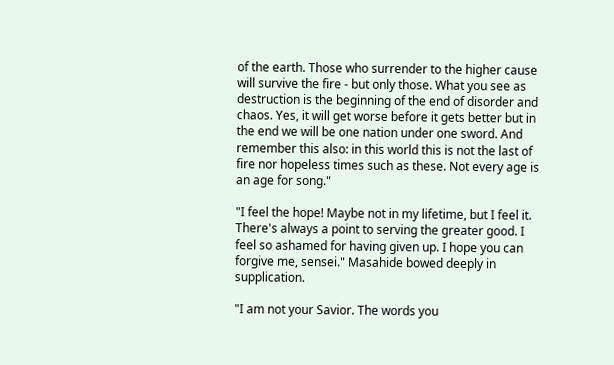of the earth. Those who surrender to the higher cause will survive the fire - but only those. What you see as destruction is the beginning of the end of disorder and chaos. Yes, it will get worse before it gets better but in the end we will be one nation under one sword. And remember this also: in this world this is not the last of fire nor hopeless times such as these. Not every age is an age for song."

"I feel the hope! Maybe not in my lifetime, but I feel it. There's always a point to serving the greater good. I feel so ashamed for having given up. I hope you can forgive me, sensei." Masahide bowed deeply in supplication.

"I am not your Savior. The words you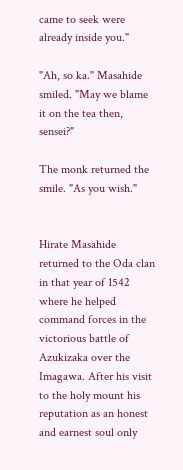came to seek were already inside you."

"Ah, so ka." Masahide smiled. "May we blame it on the tea then, sensei?"

The monk returned the smile. "As you wish."


Hirate Masahide returned to the Oda clan in that year of 1542 where he helped command forces in the victorious battle of Azukizaka over the Imagawa. After his visit to the holy mount his reputation as an honest and earnest soul only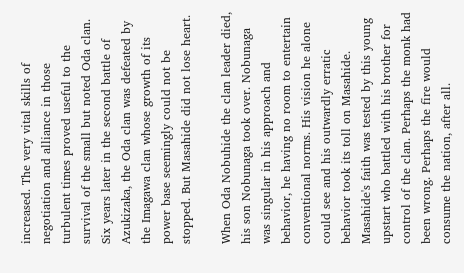increased. The very vital skills of negotiation and alliance in those turbulent times proved useful to the survival of the small but noted Oda clan. Six years later in the second battle of Azukizaka, the Oda clan was defeated by the Imagawa clan whose growth of its power base seemingly could not be stopped. But Masahide did not lose heart.

When Oda Nobuhide the clan leader died, his son Nobunaga took over. Nobunaga was singular in his approach and behavior, he having no room to entertain conventional norms. His vision he alone could see and his outwardly erratic behavior took its toll on Masahide. Masahide's faith was tested by this young upstart who battled with his brother for control of the clan. Perhaps the monk had been wrong. Perhaps the fire would consume the nation, after all.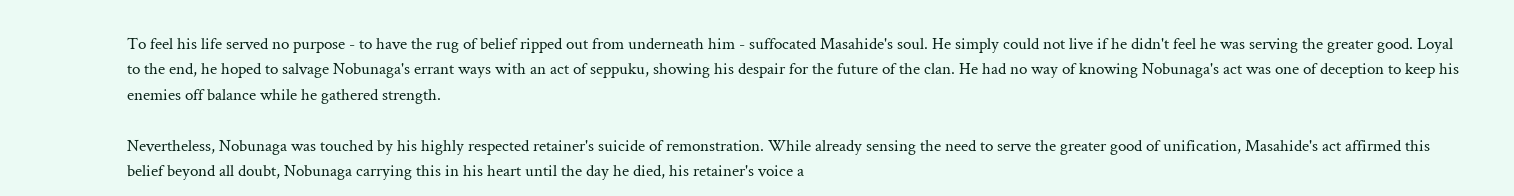To feel his life served no purpose - to have the rug of belief ripped out from underneath him - suffocated Masahide's soul. He simply could not live if he didn't feel he was serving the greater good. Loyal to the end, he hoped to salvage Nobunaga's errant ways with an act of seppuku, showing his despair for the future of the clan. He had no way of knowing Nobunaga's act was one of deception to keep his enemies off balance while he gathered strength.

Nevertheless, Nobunaga was touched by his highly respected retainer's suicide of remonstration. While already sensing the need to serve the greater good of unification, Masahide's act affirmed this belief beyond all doubt, Nobunaga carrying this in his heart until the day he died, his retainer's voice a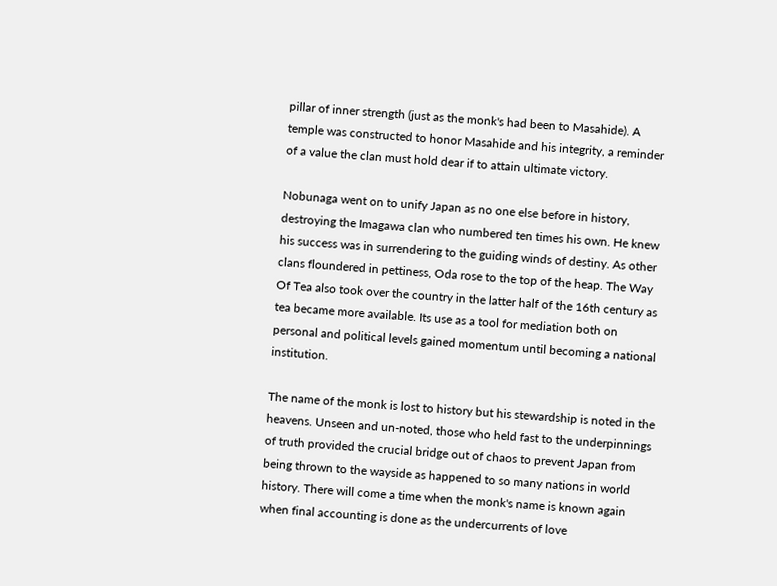pillar of inner strength (just as the monk's had been to Masahide). A temple was constructed to honor Masahide and his integrity, a reminder of a value the clan must hold dear if to attain ultimate victory.

Nobunaga went on to unify Japan as no one else before in history, destroying the Imagawa clan who numbered ten times his own. He knew his success was in surrendering to the guiding winds of destiny. As other clans floundered in pettiness, Oda rose to the top of the heap. The Way Of Tea also took over the country in the latter half of the 16th century as tea became more available. Its use as a tool for mediation both on personal and political levels gained momentum until becoming a national institution.

The name of the monk is lost to history but his stewardship is noted in the heavens. Unseen and un-noted, those who held fast to the underpinnings of truth provided the crucial bridge out of chaos to prevent Japan from being thrown to the wayside as happened to so many nations in world history. There will come a time when the monk's name is known again when final accounting is done as the undercurrents of love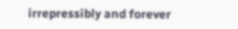irrepressibly and forever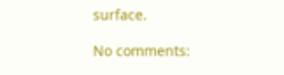surface.

No comments: